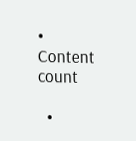• Content count

  •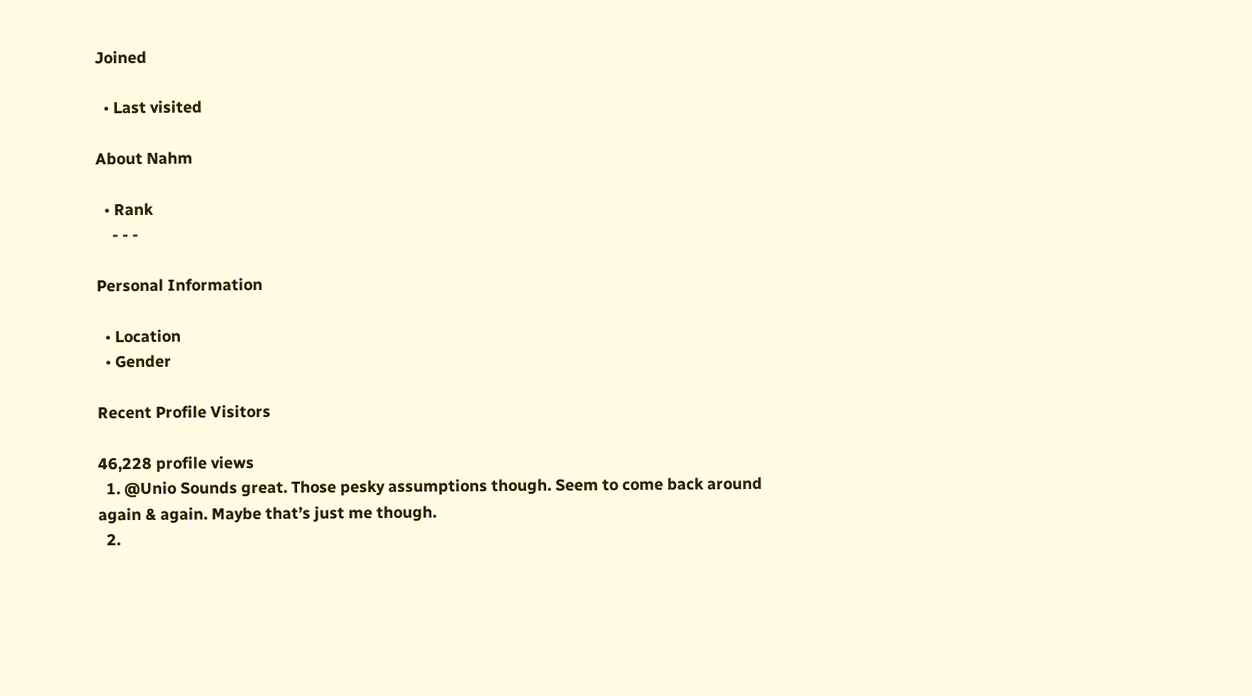Joined

  • Last visited

About Nahm

  • Rank
    - - -

Personal Information

  • Location
  • Gender

Recent Profile Visitors

46,228 profile views
  1. @Unio Sounds great. Those pesky assumptions though. Seem to come back around again & again. Maybe that’s just me though.
  2.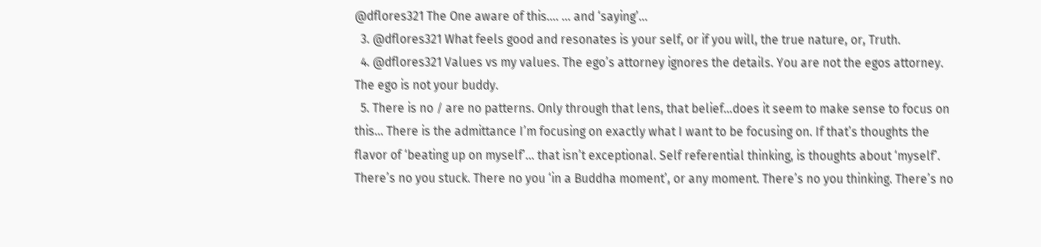@dflores321 The One aware of this.... ... and ‘saying’...
  3. @dflores321 What feels good and resonates is your self, or if you will, the true nature, or, Truth.
  4. @dflores321 Values vs my values. The ego’s attorney ignores the details. You are not the egos attorney. The ego is not your buddy.
  5. There is no / are no patterns. Only through that lens, that belief...does it seem to make sense to focus on this... There is the admittance I’m focusing on exactly what I want to be focusing on. If that’s thoughts the flavor of ‘beating up on myself’... that isn’t exceptional. Self referential thinking, is thoughts about ‘myself’. There’s no you stuck. There no you ‘in a Buddha moment’, or any moment. There’s no you thinking. There’s no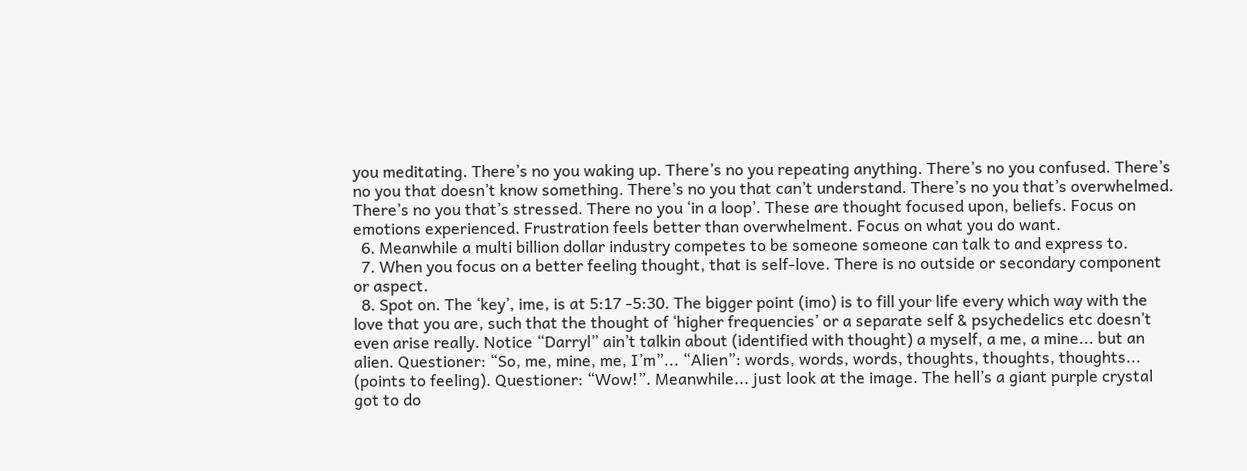you meditating. There’s no you waking up. There’s no you repeating anything. There’s no you confused. There’s no you that doesn’t know something. There’s no you that can’t understand. There’s no you that’s overwhelmed. There’s no you that’s stressed. There no you ‘in a loop’. These are thought focused upon, beliefs. Focus on emotions experienced. Frustration feels better than overwhelment. Focus on what you do want.
  6. Meanwhile a multi billion dollar industry competes to be someone someone can talk to and express to.
  7. When you focus on a better feeling thought, that is self-love. There is no outside or secondary component or aspect.
  8. Spot on. The ‘key’, ime, is at 5:17 -5:30. The bigger point (imo) is to fill your life every which way with the love that you are, such that the thought of ‘higher frequencies’ or a separate self & psychedelics etc doesn’t even arise really. Notice “Darryl” ain’t talkin about (identified with thought) a myself, a me, a mine... but an alien. Questioner: “So, me, mine, me, I’m”... “Alien”: words, words, words, thoughts, thoughts, thoughts... (points to feeling). Questioner: “Wow!”. Meanwhile... just look at the image. The hell’s a giant purple crystal got to do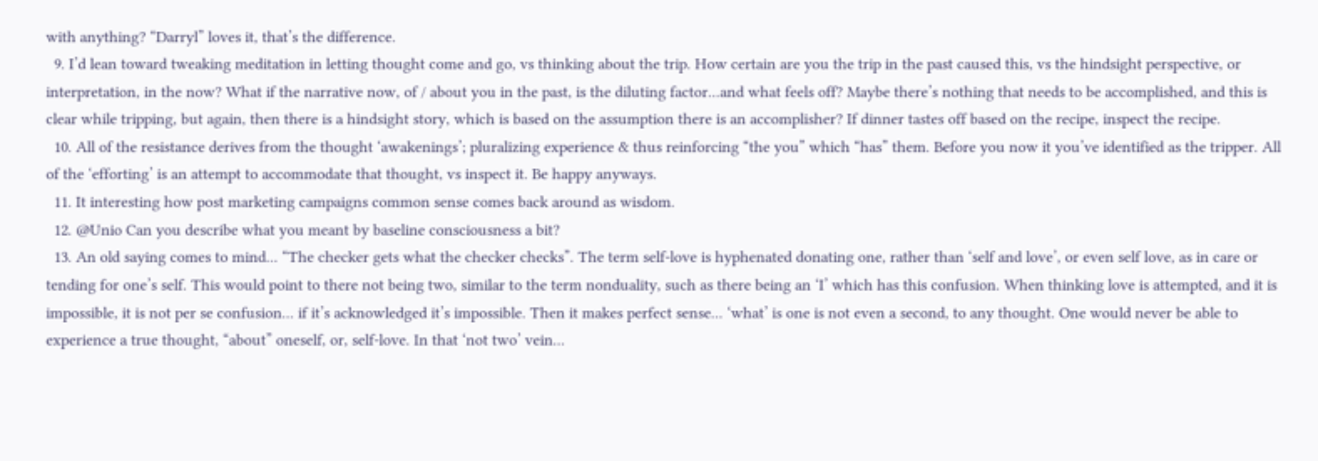with anything? “Darryl” loves it, that’s the difference.
  9. I’d lean toward tweaking meditation in letting thought come and go, vs thinking about the trip. How certain are you the trip in the past caused this, vs the hindsight perspective, or interpretation, in the now? What if the narrative now, of / about you in the past, is the diluting factor...and what feels off? Maybe there’s nothing that needs to be accomplished, and this is clear while tripping, but again, then there is a hindsight story, which is based on the assumption there is an accomplisher? If dinner tastes off based on the recipe, inspect the recipe.
  10. All of the resistance derives from the thought ‘awakenings’; pluralizing experience & thus reinforcing “the you” which “has” them. Before you now it you’ve identified as the tripper. All of the ‘efforting’ is an attempt to accommodate that thought, vs inspect it. Be happy anyways.
  11. It interesting how post marketing campaigns common sense comes back around as wisdom.
  12. @Unio Can you describe what you meant by baseline consciousness a bit?
  13. An old saying comes to mind... “The checker gets what the checker checks”. The term self-love is hyphenated donating one, rather than ‘self and love’, or even self love, as in care or tending for one’s self. This would point to there not being two, similar to the term nonduality, such as there being an ‘I’ which has this confusion. When thinking love is attempted, and it is impossible, it is not per se confusion... if it’s acknowledged it’s impossible. Then it makes perfect sense... ‘what’ is one is not even a second, to any thought. One would never be able to experience a true thought, “about” oneself, or, self-love. In that ‘not two’ vein...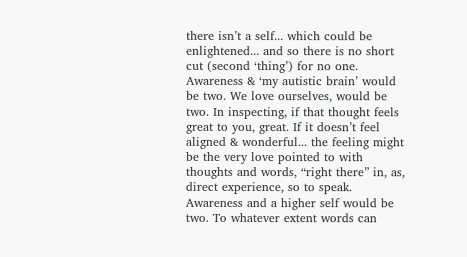there isn’t a self... which could be enlightened... and so there is no short cut (second ‘thing’) for no one. Awareness & ‘my autistic brain’ would be two. We love ourselves, would be two. In inspecting, if that thought feels great to you, great. If it doesn’t feel aligned & wonderful... the feeling might be the very love pointed to with thoughts and words, “right there” in, as, direct experience, so to speak. Awareness and a higher self would be two. To whatever extent words can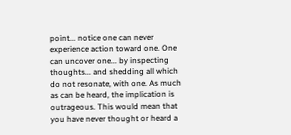point... notice one can never experience action toward one. One can uncover one... by inspecting thoughts... and shedding all which do not resonate, with one. As much as can be heard, the implication is outrageous. This would mean that you have never thought or heard a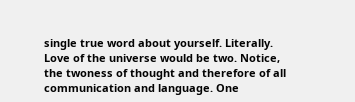single true word about yourself. Literally. Love of the universe would be two. Notice, the twoness of thought and therefore of all communication and language. One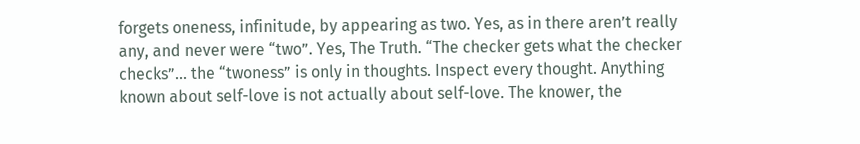forgets oneness, infinitude, by appearing as two. Yes, as in there aren’t really any, and never were “two”. Yes, The Truth. “The checker gets what the checker checks”... the “twoness” is only in thoughts. Inspect every thought. Anything known about self-love is not actually about self-love. The knower, the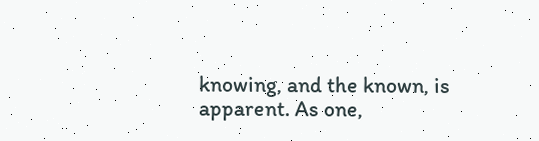knowing, and the known, is apparent. As one,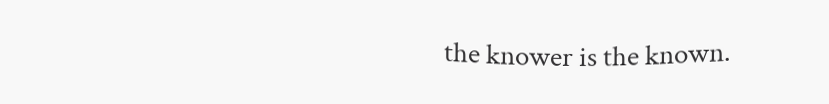the knower is the known.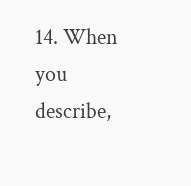14. When you describe,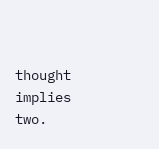thought implies two.